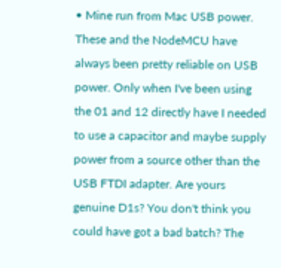• Mine run from Mac USB power. These and the NodeMCU have always been pretty reliable on USB power. Only when I've been using the 01 and 12 directly have I needed to use a capacitor and maybe supply power from a source other than the USB FTDI adapter. Are yours genuine D1s? You don't think you could have got a bad batch? The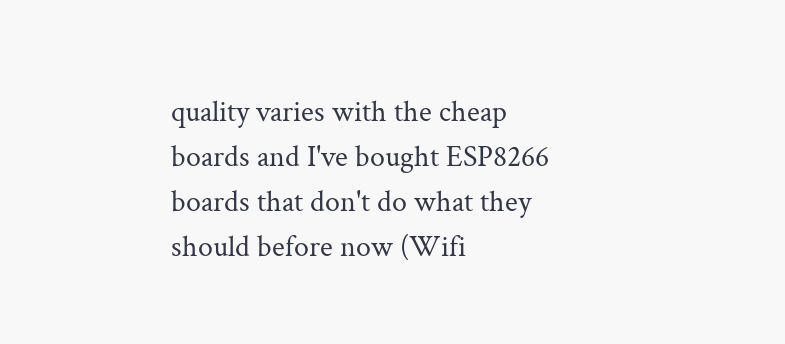quality varies with the cheap boards and I've bought ESP8266 boards that don't do what they should before now (Wifi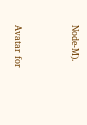Node-M).


Avatar for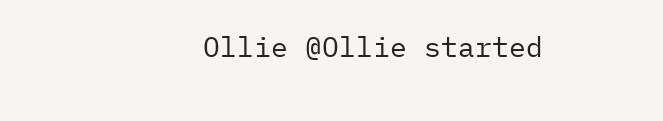Ollie @Ollie started